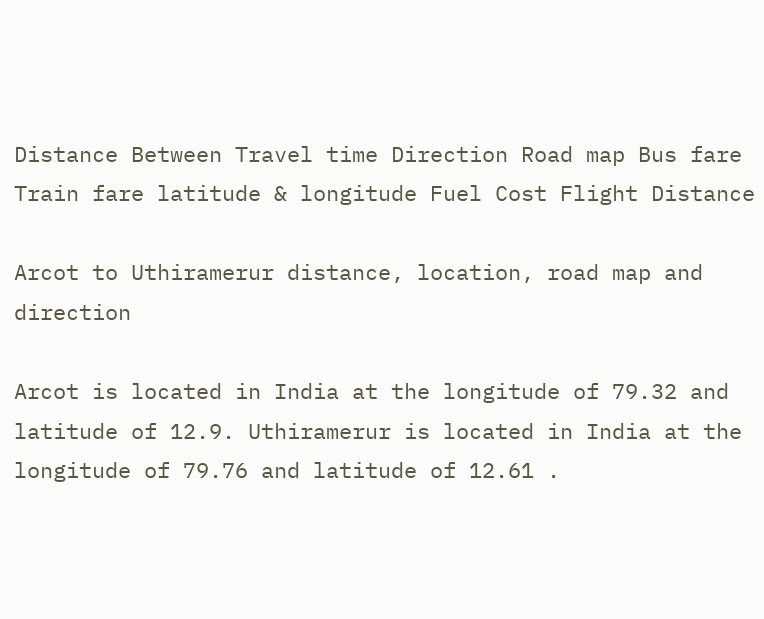Distance Between Travel time Direction Road map Bus fare Train fare latitude & longitude Fuel Cost Flight Distance

Arcot to Uthiramerur distance, location, road map and direction

Arcot is located in India at the longitude of 79.32 and latitude of 12.9. Uthiramerur is located in India at the longitude of 79.76 and latitude of 12.61 .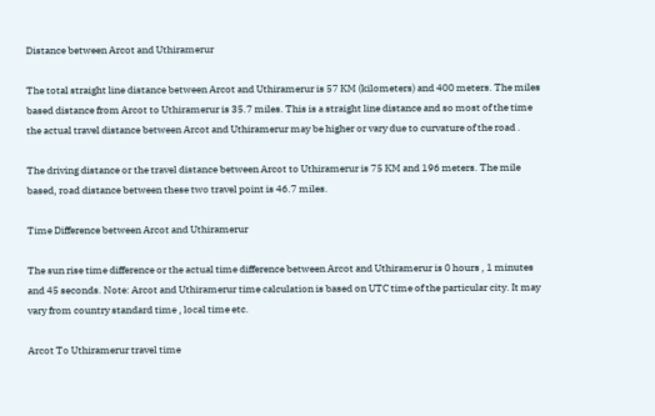Distance between Arcot and Uthiramerur

The total straight line distance between Arcot and Uthiramerur is 57 KM (kilometers) and 400 meters. The miles based distance from Arcot to Uthiramerur is 35.7 miles. This is a straight line distance and so most of the time the actual travel distance between Arcot and Uthiramerur may be higher or vary due to curvature of the road .

The driving distance or the travel distance between Arcot to Uthiramerur is 75 KM and 196 meters. The mile based, road distance between these two travel point is 46.7 miles.

Time Difference between Arcot and Uthiramerur

The sun rise time difference or the actual time difference between Arcot and Uthiramerur is 0 hours , 1 minutes and 45 seconds. Note: Arcot and Uthiramerur time calculation is based on UTC time of the particular city. It may vary from country standard time , local time etc.

Arcot To Uthiramerur travel time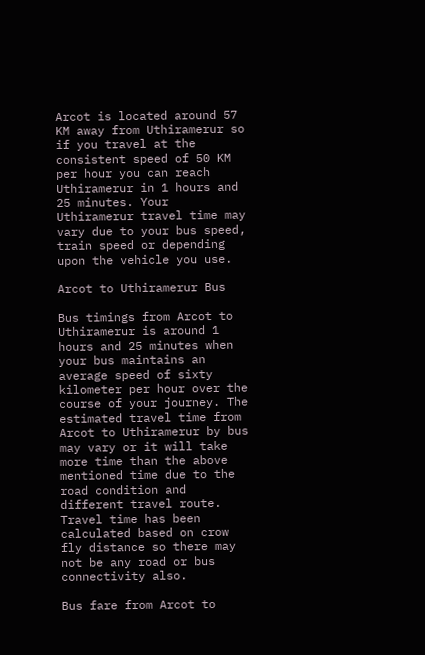Arcot is located around 57 KM away from Uthiramerur so if you travel at the consistent speed of 50 KM per hour you can reach Uthiramerur in 1 hours and 25 minutes. Your Uthiramerur travel time may vary due to your bus speed, train speed or depending upon the vehicle you use.

Arcot to Uthiramerur Bus

Bus timings from Arcot to Uthiramerur is around 1 hours and 25 minutes when your bus maintains an average speed of sixty kilometer per hour over the course of your journey. The estimated travel time from Arcot to Uthiramerur by bus may vary or it will take more time than the above mentioned time due to the road condition and different travel route. Travel time has been calculated based on crow fly distance so there may not be any road or bus connectivity also.

Bus fare from Arcot to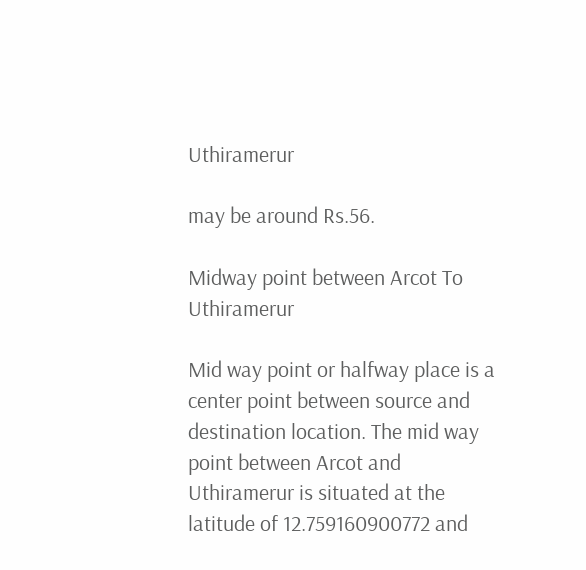Uthiramerur

may be around Rs.56.

Midway point between Arcot To Uthiramerur

Mid way point or halfway place is a center point between source and destination location. The mid way point between Arcot and Uthiramerur is situated at the latitude of 12.759160900772 and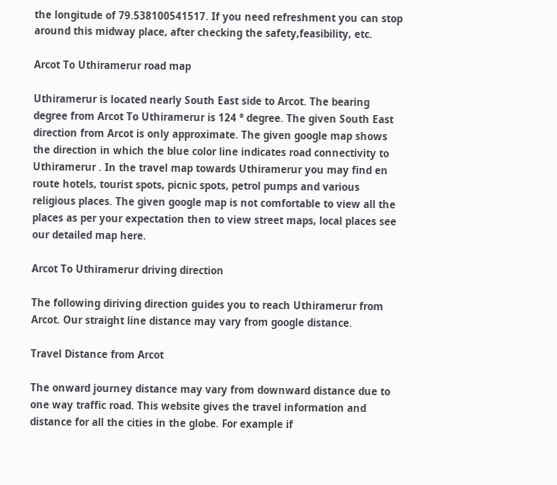the longitude of 79.538100541517. If you need refreshment you can stop around this midway place, after checking the safety,feasibility, etc.

Arcot To Uthiramerur road map

Uthiramerur is located nearly South East side to Arcot. The bearing degree from Arcot To Uthiramerur is 124 ° degree. The given South East direction from Arcot is only approximate. The given google map shows the direction in which the blue color line indicates road connectivity to Uthiramerur . In the travel map towards Uthiramerur you may find en route hotels, tourist spots, picnic spots, petrol pumps and various religious places. The given google map is not comfortable to view all the places as per your expectation then to view street maps, local places see our detailed map here.

Arcot To Uthiramerur driving direction

The following diriving direction guides you to reach Uthiramerur from Arcot. Our straight line distance may vary from google distance.

Travel Distance from Arcot

The onward journey distance may vary from downward distance due to one way traffic road. This website gives the travel information and distance for all the cities in the globe. For example if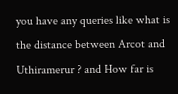you have any queries like what is the distance between Arcot and Uthiramerur ? and How far is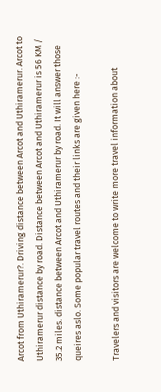Arcot from Uthiramerur?. Driving distance between Arcot and Uthiramerur. Arcot to Uthiramerur distance by road. Distance between Arcot and Uthiramerur is 56 KM / 35.2 miles. distance between Arcot and Uthiramerur by road. It will answer those queires aslo. Some popular travel routes and their links are given here :-

Travelers and visitors are welcome to write more travel information about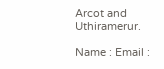Arcot and Uthiramerur.

Name : Email :